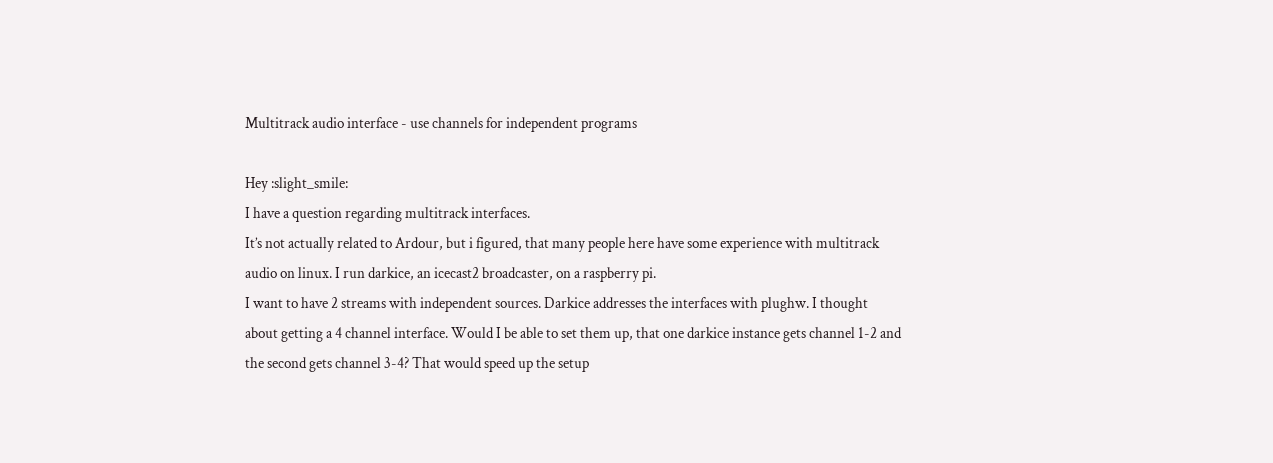Multitrack audio interface - use channels for independent programs

Hey :slight_smile:
I have a question regarding multitrack interfaces.
It’s not actually related to Ardour, but i figured, that many people here have some experience with multitrack audio on linux. I run darkice, an icecast2 broadcaster, on a raspberry pi.
I want to have 2 streams with independent sources. Darkice addresses the interfaces with plughw. I thought about getting a 4 channel interface. Would I be able to set them up, that one darkice instance gets channel 1-2 and the second gets channel 3-4? That would speed up the setup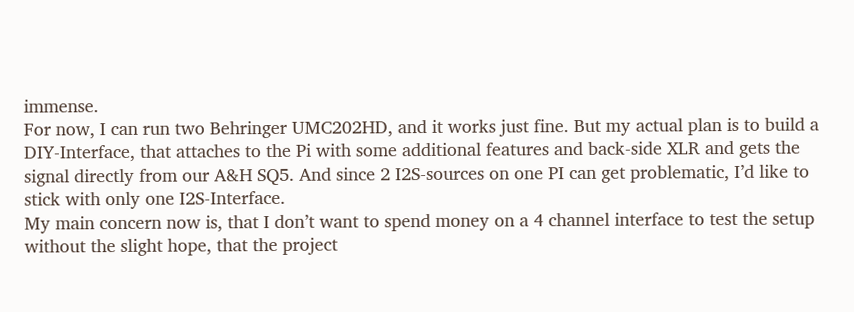immense.
For now, I can run two Behringer UMC202HD, and it works just fine. But my actual plan is to build a DIY-Interface, that attaches to the Pi with some additional features and back-side XLR and gets the signal directly from our A&H SQ5. And since 2 I2S-sources on one PI can get problematic, I’d like to stick with only one I2S-Interface.
My main concern now is, that I don’t want to spend money on a 4 channel interface to test the setup without the slight hope, that the project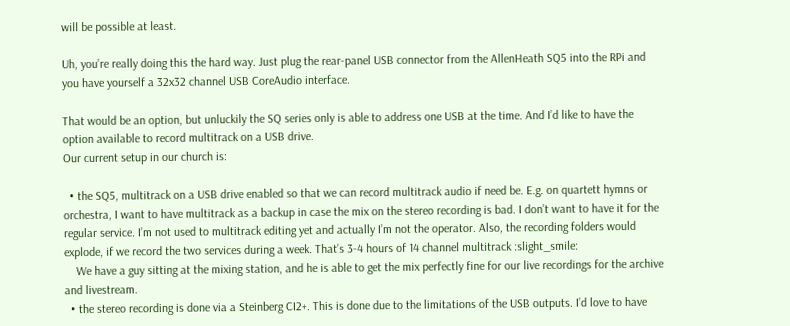will be possible at least.

Uh, you’re really doing this the hard way. Just plug the rear-panel USB connector from the AllenHeath SQ5 into the RPi and you have yourself a 32x32 channel USB CoreAudio interface.

That would be an option, but unluckily the SQ series only is able to address one USB at the time. And I’d like to have the option available to record multitrack on a USB drive.
Our current setup in our church is:

  • the SQ5, multitrack on a USB drive enabled so that we can record multitrack audio if need be. E.g. on quartett hymns or orchestra, I want to have multitrack as a backup in case the mix on the stereo recording is bad. I don’t want to have it for the regular service. I’m not used to multitrack editing yet and actually I’m not the operator. Also, the recording folders would explode, if we record the two services during a week. That’s 3-4 hours of 14 channel multitrack :slight_smile:
    We have a guy sitting at the mixing station, and he is able to get the mix perfectly fine for our live recordings for the archive and livestream.
  • the stereo recording is done via a Steinberg CI2+. This is done due to the limitations of the USB outputs. I’d love to have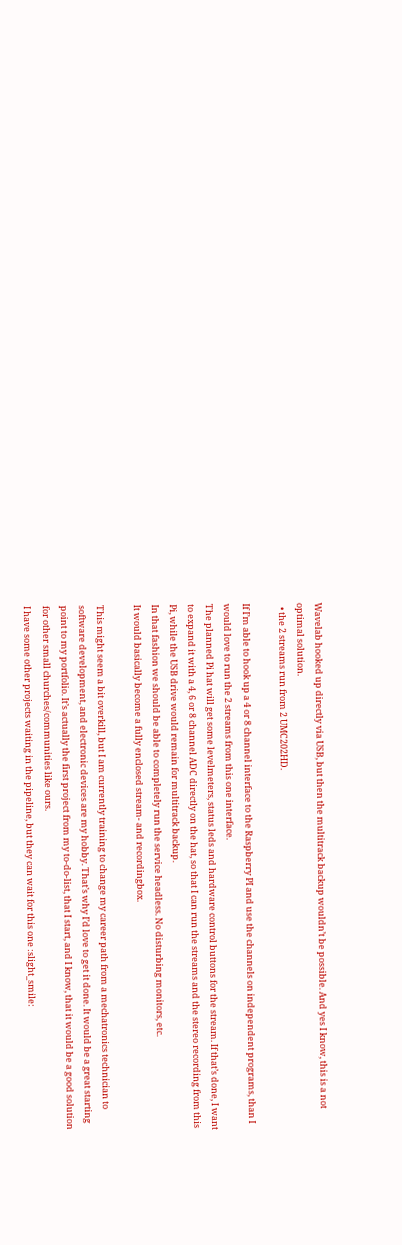Wavelab hooked up directly via USB, but then the multitrack backup wouldn’t be possible. And yes I know, this is a not optimal solution.
  • the 2 streams run from 2 UMC202HD.

If I’m able to hook up a 4 or 8 channel interface to the Raspberry PI and use the channels on independent programs, than I would love to run the 2 streams from this one interface.
The planned Pi hat will get some levelmeters, status leds and hardware control buttons for the stream. If that’s done, I want to expand it with a 4, 6 or 8 channel ADC directly on the hat, so that I can run the streams and the stereo recording from this Pi, while the USB drive would remain for multitrack backup.
In that fashion we should be able to completely run the service headless. No disturbing monitors, etc.
It would basically become a fully enclosed stream- and recordingbox.

This might seem a bit overkill, but I am currently training to change my career path from a mechatronics technician to software development, and electronic devices are my hobby. That’s why I’d love to get it done. It would be a great starting point to my portfolio. It’s actually the first project from my to-do-list, that I start, and I know, that it would be a good solution for other small churches/communities like ours.
I have some other projects waiting in the pipeline, but they can wait for this one :slight_smile: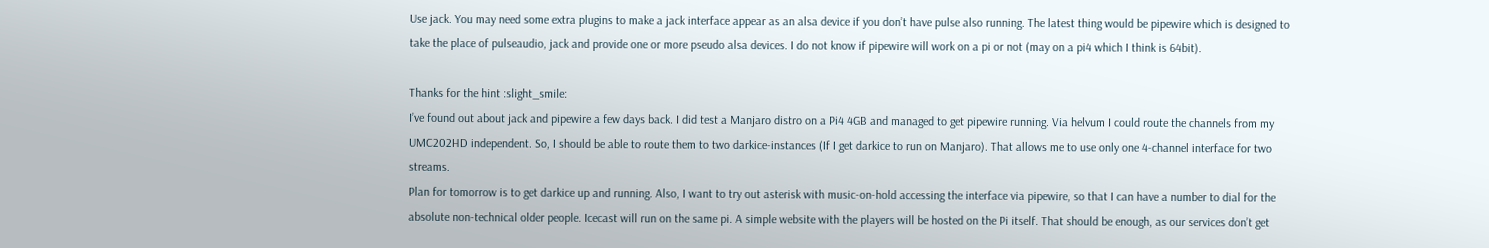Use jack. You may need some extra plugins to make a jack interface appear as an alsa device if you don’t have pulse also running. The latest thing would be pipewire which is designed to take the place of pulseaudio, jack and provide one or more pseudo alsa devices. I do not know if pipewire will work on a pi or not (may on a pi4 which I think is 64bit).

Thanks for the hint :slight_smile:
I’ve found out about jack and pipewire a few days back. I did test a Manjaro distro on a Pi4 4GB and managed to get pipewire running. Via helvum I could route the channels from my UMC202HD independent. So, I should be able to route them to two darkice-instances (If I get darkice to run on Manjaro). That allows me to use only one 4-channel interface for two streams.
Plan for tomorrow is to get darkice up and running. Also, I want to try out asterisk with music-on-hold accessing the interface via pipewire, so that I can have a number to dial for the absolute non-technical older people. Icecast will run on the same pi. A simple website with the players will be hosted on the Pi itself. That should be enough, as our services don’t get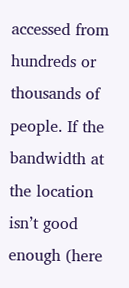accessed from hundreds or thousands of people. If the bandwidth at the location isn’t good enough (here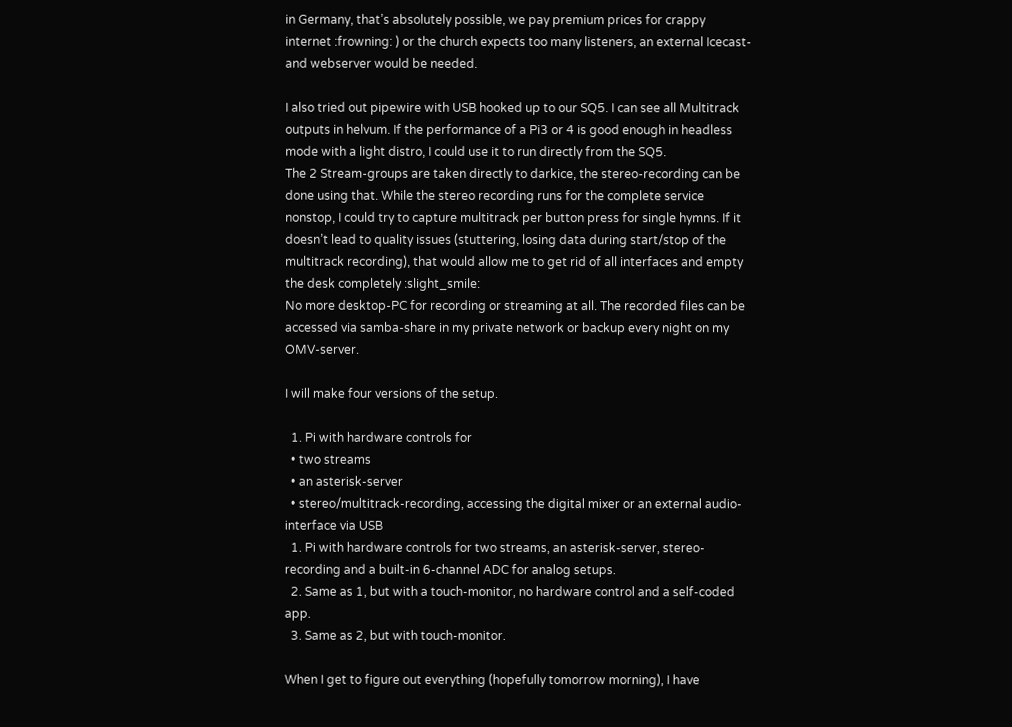in Germany, that’s absolutely possible, we pay premium prices for crappy internet :frowning: ) or the church expects too many listeners, an external Icecast- and webserver would be needed.

I also tried out pipewire with USB hooked up to our SQ5. I can see all Multitrack outputs in helvum. If the performance of a Pi3 or 4 is good enough in headless mode with a light distro, I could use it to run directly from the SQ5.
The 2 Stream-groups are taken directly to darkice, the stereo-recording can be done using that. While the stereo recording runs for the complete service nonstop, I could try to capture multitrack per button press for single hymns. If it doesn’t lead to quality issues (stuttering, losing data during start/stop of the multitrack recording), that would allow me to get rid of all interfaces and empty the desk completely :slight_smile:
No more desktop-PC for recording or streaming at all. The recorded files can be accessed via samba-share in my private network or backup every night on my OMV-server.

I will make four versions of the setup.

  1. Pi with hardware controls for
  • two streams
  • an asterisk-server
  • stereo/multitrack-recording, accessing the digital mixer or an external audio-interface via USB
  1. Pi with hardware controls for two streams, an asterisk-server, stereo-recording and a built-in 6-channel ADC for analog setups.
  2. Same as 1, but with a touch-monitor, no hardware control and a self-coded app.
  3. Same as 2, but with touch-monitor.

When I get to figure out everything (hopefully tomorrow morning), I have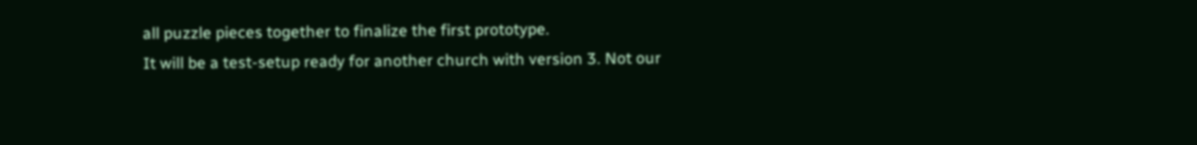all puzzle pieces together to finalize the first prototype.
It will be a test-setup ready for another church with version 3. Not our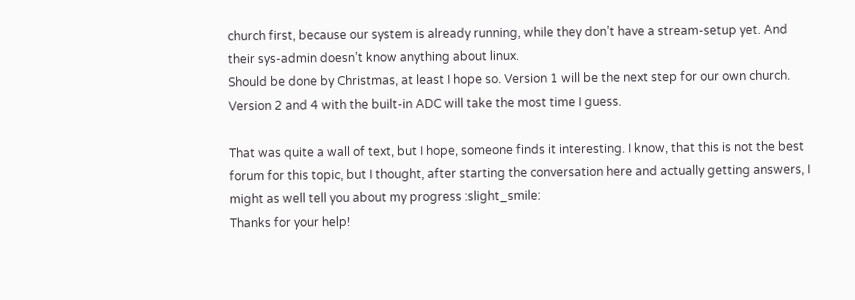church first, because our system is already running, while they don’t have a stream-setup yet. And their sys-admin doesn’t know anything about linux.
Should be done by Christmas, at least I hope so. Version 1 will be the next step for our own church. Version 2 and 4 with the built-in ADC will take the most time I guess.

That was quite a wall of text, but I hope, someone finds it interesting. I know, that this is not the best forum for this topic, but I thought, after starting the conversation here and actually getting answers, I might as well tell you about my progress :slight_smile:
Thanks for your help!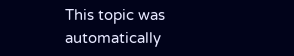This topic was automatically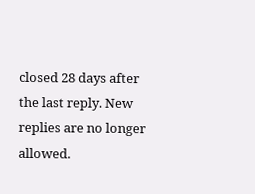closed 28 days after the last reply. New replies are no longer allowed.